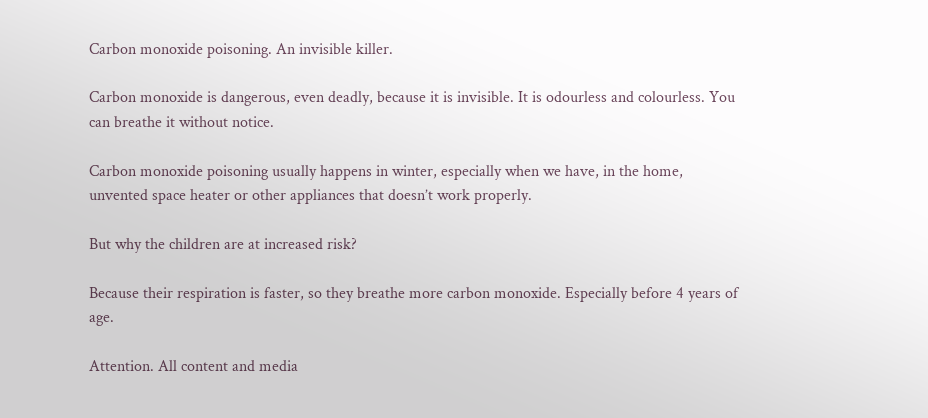Carbon monoxide poisoning. An invisible killer.

Carbon monoxide is dangerous, even deadly, because it is invisible. It is odourless and colourless. You can breathe it without notice.

Carbon monoxide poisoning usually happens in winter, especially when we have, in the home, unvented space heater or other appliances that doesn’t work properly.

But why the children are at increased risk?

Because their respiration is faster, so they breathe more carbon monoxide. Especially before 4 years of age.

Attention. All content and media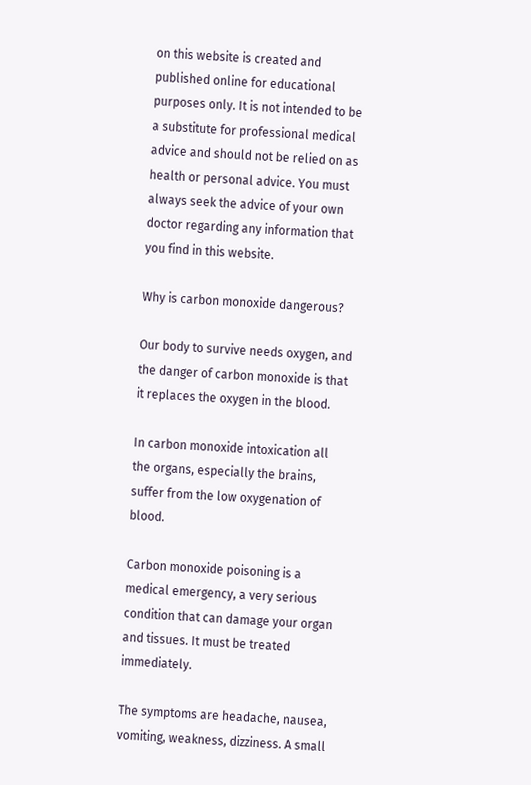on this website is created and published online for educational purposes only. It is not intended to be a substitute for professional medical advice and should not be relied on as health or personal advice. You must always seek the advice of your own doctor regarding any information that you find in this website.

Why is carbon monoxide dangerous?

Our body to survive needs oxygen, and the danger of carbon monoxide is that it replaces the oxygen in the blood.

In carbon monoxide intoxication all the organs, especially the brains, suffer from the low oxygenation of blood.

Carbon monoxide poisoning is a medical emergency, a very serious condition that can damage your organ and tissues. It must be treated immediately.

The symptoms are headache, nausea, vomiting, weakness, dizziness. A small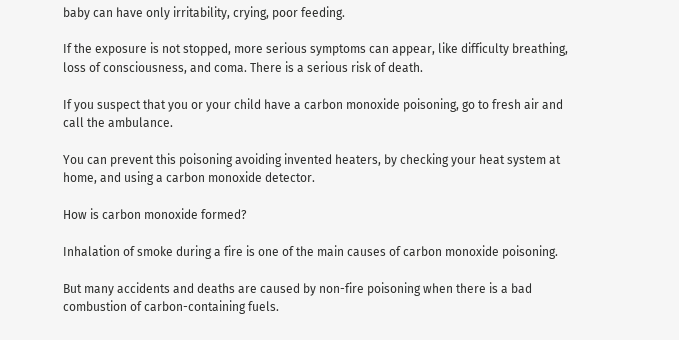baby can have only irritability, crying, poor feeding.

If the exposure is not stopped, more serious symptoms can appear, like difficulty breathing, loss of consciousness, and coma. There is a serious risk of death.

If you suspect that you or your child have a carbon monoxide poisoning, go to fresh air and call the ambulance.

You can prevent this poisoning avoiding invented heaters, by checking your heat system at home, and using a carbon monoxide detector.

How is carbon monoxide formed?

Inhalation of smoke during a fire is one of the main causes of carbon monoxide poisoning.

But many accidents and deaths are caused by non-fire poisoning when there is a bad combustion of carbon-containing fuels.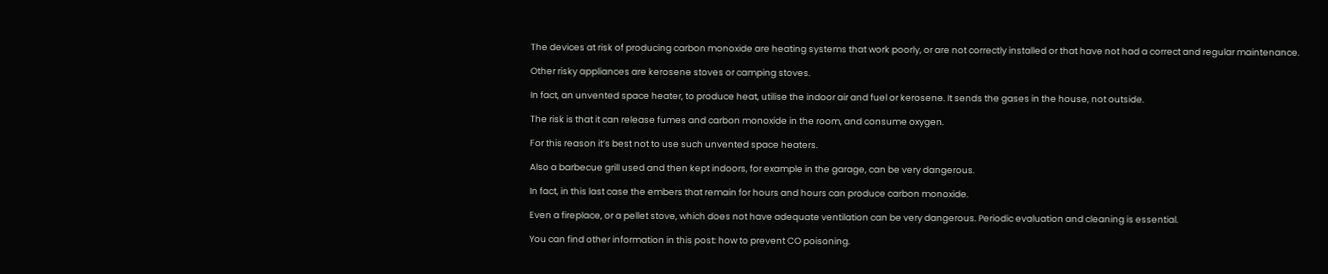The devices at risk of producing carbon monoxide are heating systems that work poorly, or are not correctly installed or that have not had a correct and regular maintenance.

Other risky appliances are kerosene stoves or camping stoves.

In fact, an unvented space heater, to produce heat, utilise the indoor air and fuel or kerosene. It sends the gases in the house, not outside.

The risk is that it can release fumes and carbon monoxide in the room, and consume oxygen.

For this reason it’s best not to use such unvented space heaters.

Also a barbecue grill used and then kept indoors, for example in the garage, can be very dangerous.

In fact, in this last case the embers that remain for hours and hours can produce carbon monoxide.

Even a fireplace, or a pellet stove, which does not have adequate ventilation can be very dangerous. Periodic evaluation and cleaning is essential.

You can find other information in this post: how to prevent CO poisoning.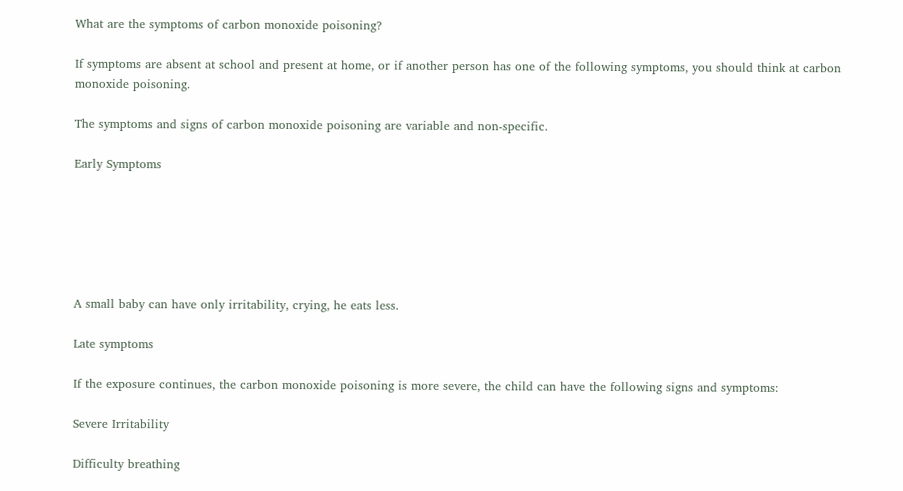What are the symptoms of carbon monoxide poisoning?

If symptoms are absent at school and present at home, or if another person has one of the following symptoms, you should think at carbon monoxide poisoning.

The symptoms and signs of carbon monoxide poisoning are variable and non-specific.

Early Symptoms






A small baby can have only irritability, crying, he eats less.

Late symptoms

If the exposure continues, the carbon monoxide poisoning is more severe, the child can have the following signs and symptoms:

Severe Irritability

Difficulty breathing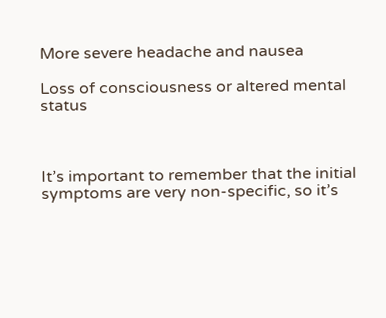More severe headache and nausea

Loss of consciousness or altered mental status



It’s important to remember that the initial symptoms are very non-specific, so it’s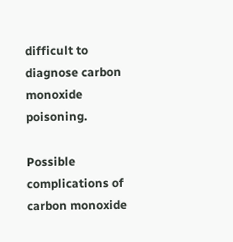difficult to diagnose carbon monoxide poisoning.

Possible complications of carbon monoxide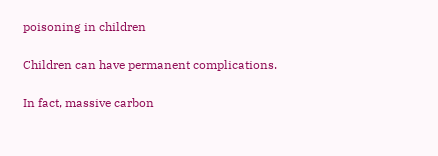poisoning in children

Children can have permanent complications.

In fact, massive carbon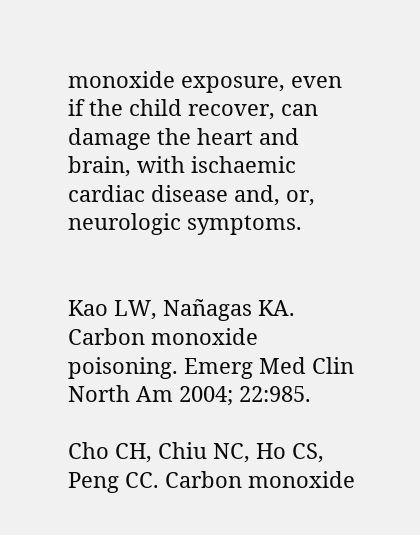monoxide exposure, even if the child recover, can damage the heart and brain, with ischaemic cardiac disease and, or, neurologic symptoms.


Kao LW, Nañagas KA. Carbon monoxide poisoning. Emerg Med Clin North Am 2004; 22:985.

Cho CH, Chiu NC, Ho CS, Peng CC. Carbon monoxide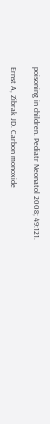poisoning in children. Pediatr Neonatol 2008; 49:121.

Ernst A, Zibrak JD. Carbon monoxide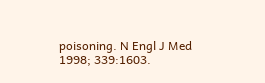poisoning. N Engl J Med 1998; 339:1603.